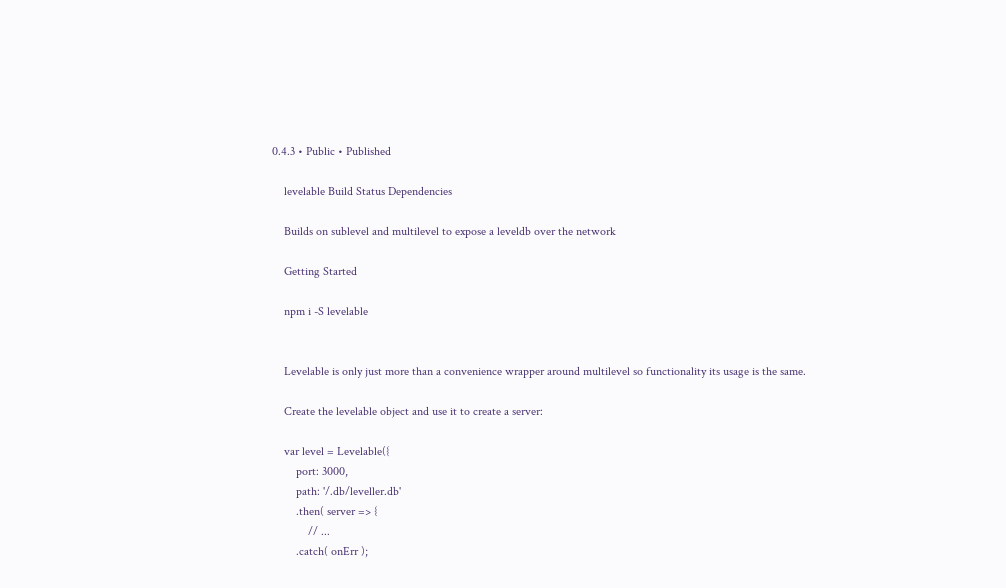0.4.3 • Public • Published

    levelable Build Status Dependencies

    Builds on sublevel and multilevel to expose a leveldb over the network

    Getting Started

    npm i -S levelable


    Levelable is only just more than a convenience wrapper around multilevel so functionality its usage is the same.

    Create the levelable object and use it to create a server:

    var level = Levelable({
        port: 3000,
        path: '/.db/leveller.db'
        .then( server => {
            // ...
        .catch( onErr );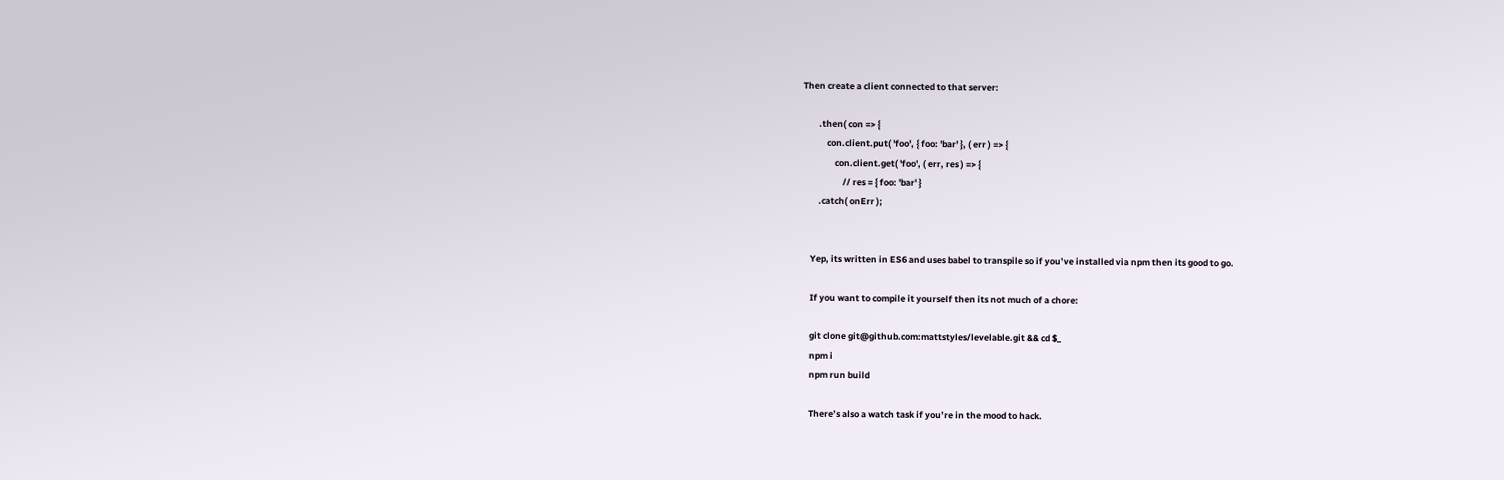Then create a client connected to that server:

        .then( con => {
            con.client.put( 'foo', { foo: 'bar' }, ( err ) => {
                con.client.get( 'foo', ( err, res ) => {
                    // res = { foo: 'bar' }
        .catch( onErr );


    Yep, its written in ES6 and uses babel to transpile so if you’ve installed via npm then its good to go.

    If you want to compile it yourself then its not much of a chore:

    git clone git@github.com:mattstyles/levelable.git && cd $_
    npm i
    npm run build

    There’s also a watch task if you’re in the mood to hack.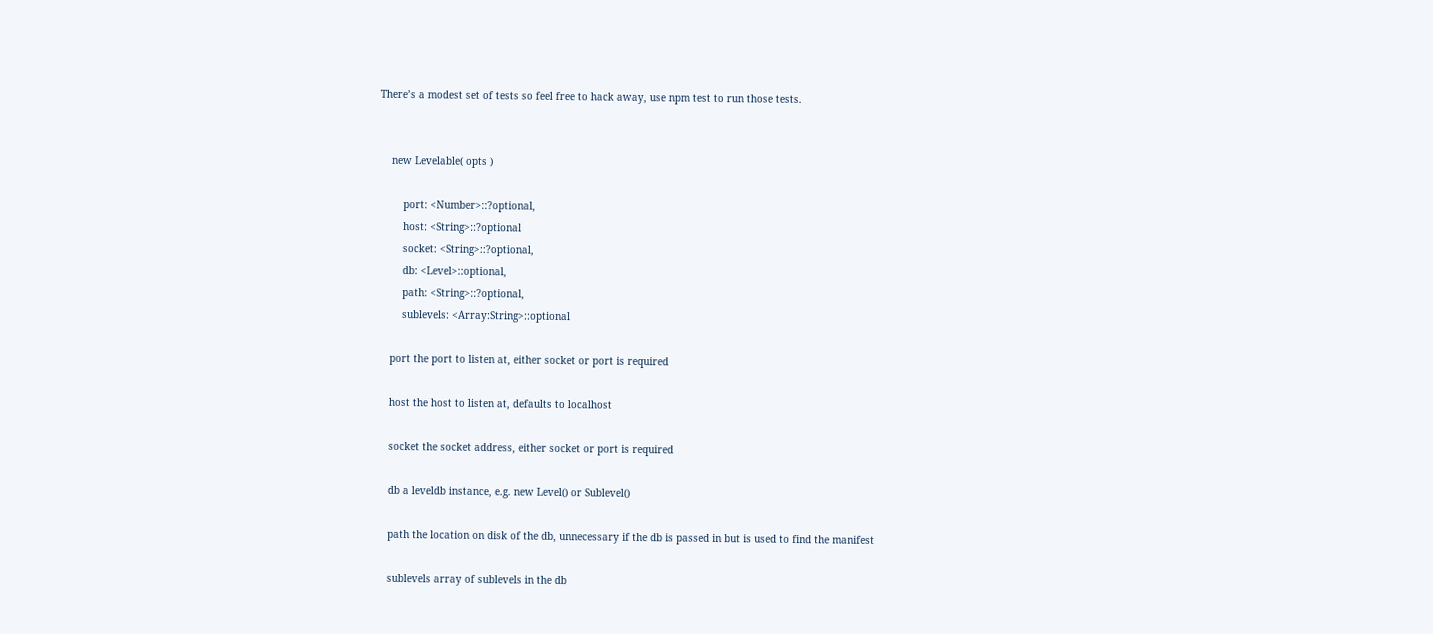There’s a modest set of tests so feel free to hack away, use npm test to run those tests.


    new Levelable( opts )

        port: <Number>::?optional,
        host: <String>::?optional
        socket: <String>::?optional,
        db: <Level>::optional,
        path: <String>::?optional,
        sublevels: <Array:String>::optional

    port the port to listen at, either socket or port is required

    host the host to listen at, defaults to localhost

    socket the socket address, either socket or port is required

    db a leveldb instance, e.g. new Level() or Sublevel()

    path the location on disk of the db, unnecessary if the db is passed in but is used to find the manifest

    sublevels array of sublevels in the db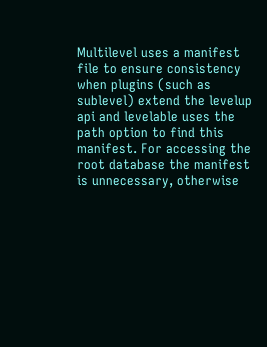Multilevel uses a manifest file to ensure consistency when plugins (such as sublevel) extend the levelup api and levelable uses the path option to find this manifest. For accessing the root database the manifest is unnecessary, otherwise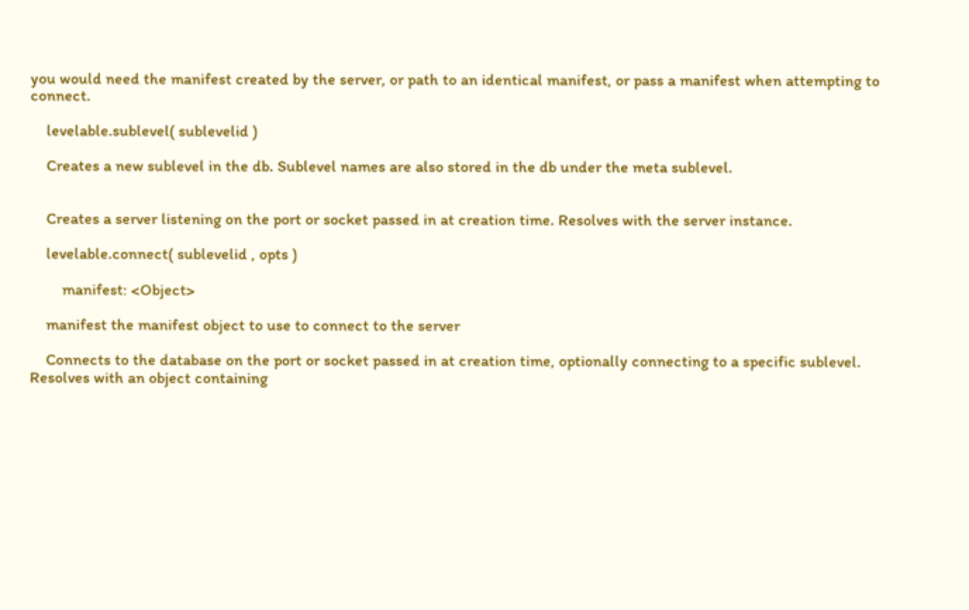you would need the manifest created by the server, or path to an identical manifest, or pass a manifest when attempting to connect.

    levelable.sublevel( sublevelid )

    Creates a new sublevel in the db. Sublevel names are also stored in the db under the meta sublevel.


    Creates a server listening on the port or socket passed in at creation time. Resolves with the server instance.

    levelable.connect( sublevelid , opts )

        manifest: <Object>

    manifest the manifest object to use to connect to the server

    Connects to the database on the port or socket passed in at creation time, optionally connecting to a specific sublevel. Resolves with an object containing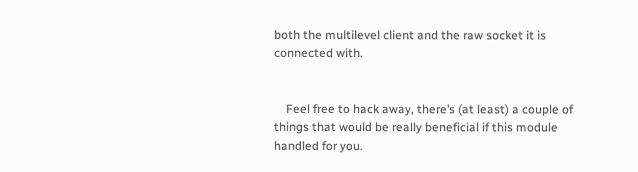both the multilevel client and the raw socket it is connected with.


    Feel free to hack away, there’s (at least) a couple of things that would be really beneficial if this module handled for you.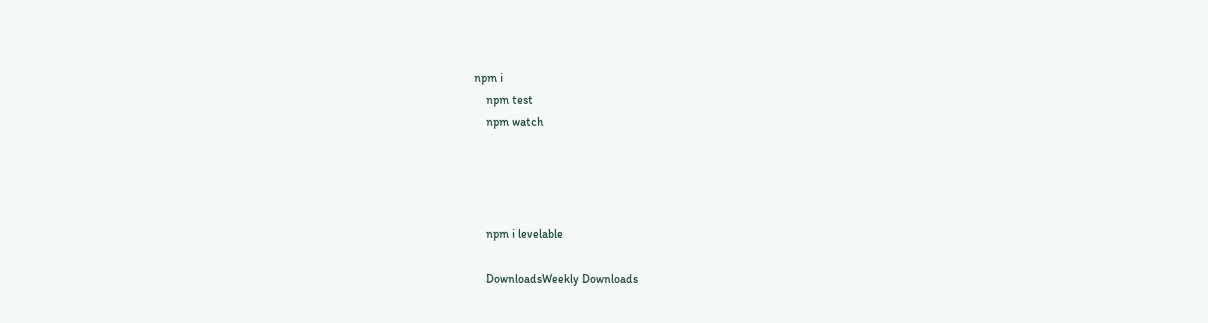npm i
    npm test
    npm watch




    npm i levelable

    DownloadsWeekly Downloads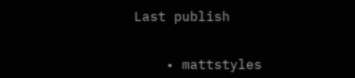Last publish


    • mattstyles